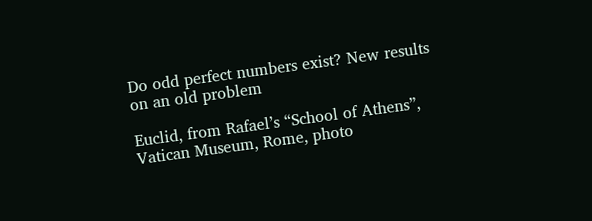Do odd perfect numbers exist? New results on an old problem

Euclid, from Rafael’s “School of Athens”, Vatican Museum, Rome, photo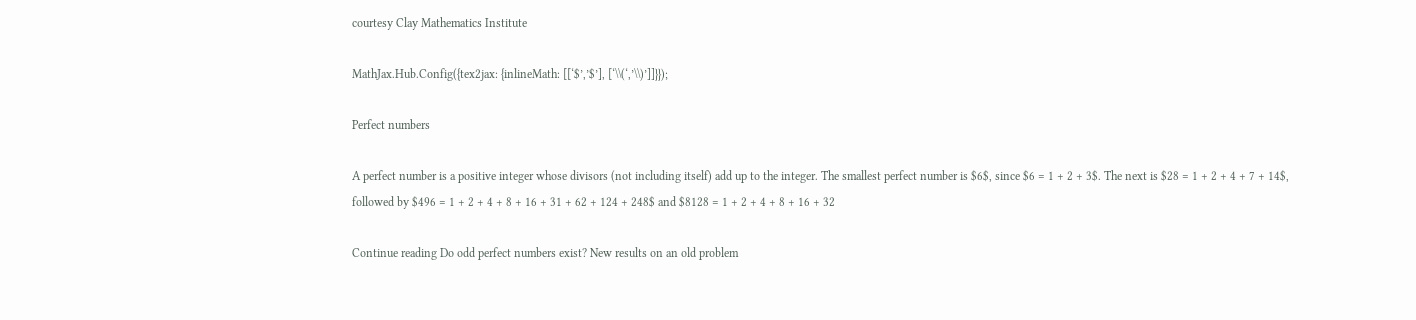courtesy Clay Mathematics Institute

MathJax.Hub.Config({tex2jax: {inlineMath: [[‘$’,’$’], [‘\\(‘,’\\)’]]}});

Perfect numbers

A perfect number is a positive integer whose divisors (not including itself) add up to the integer. The smallest perfect number is $6$, since $6 = 1 + 2 + 3$. The next is $28 = 1 + 2 + 4 + 7 + 14$, followed by $496 = 1 + 2 + 4 + 8 + 16 + 31 + 62 + 124 + 248$ and $8128 = 1 + 2 + 4 + 8 + 16 + 32

Continue reading Do odd perfect numbers exist? New results on an old problem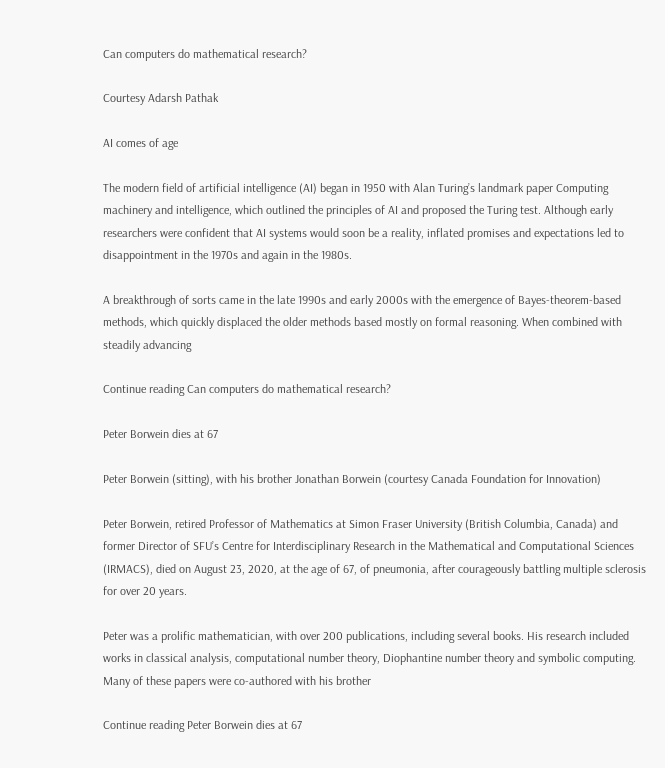Can computers do mathematical research?

Courtesy Adarsh Pathak

AI comes of age

The modern field of artificial intelligence (AI) began in 1950 with Alan Turing’s landmark paper Computing machinery and intelligence, which outlined the principles of AI and proposed the Turing test. Although early researchers were confident that AI systems would soon be a reality, inflated promises and expectations led to disappointment in the 1970s and again in the 1980s.

A breakthrough of sorts came in the late 1990s and early 2000s with the emergence of Bayes-theorem-based methods, which quickly displaced the older methods based mostly on formal reasoning. When combined with steadily advancing

Continue reading Can computers do mathematical research?

Peter Borwein dies at 67

Peter Borwein (sitting), with his brother Jonathan Borwein (courtesy Canada Foundation for Innovation)

Peter Borwein, retired Professor of Mathematics at Simon Fraser University (British Columbia, Canada) and former Director of SFU’s Centre for Interdisciplinary Research in the Mathematical and Computational Sciences (IRMACS), died on August 23, 2020, at the age of 67, of pneumonia, after courageously battling multiple sclerosis for over 20 years.

Peter was a prolific mathematician, with over 200 publications, including several books. His research included works in classical analysis, computational number theory, Diophantine number theory and symbolic computing. Many of these papers were co-authored with his brother

Continue reading Peter Borwein dies at 67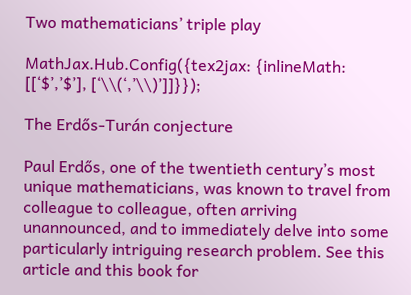Two mathematicians’ triple play

MathJax.Hub.Config({tex2jax: {inlineMath: [[‘$’,’$’], [‘\\(‘,’\\)’]]}});

The Erdős-Turán conjecture

Paul Erdős, one of the twentieth century’s most unique mathematicians, was known to travel from colleague to colleague, often arriving unannounced, and to immediately delve into some particularly intriguing research problem. See this article and this book for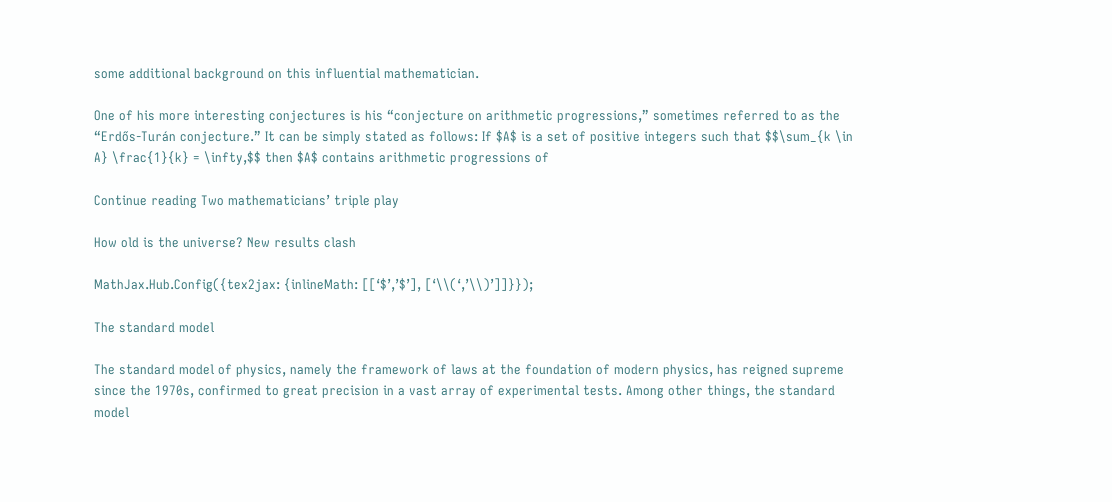some additional background on this influential mathematician.

One of his more interesting conjectures is his “conjecture on arithmetic progressions,” sometimes referred to as the “Erdős-Turán conjecture.” It can be simply stated as follows: If $A$ is a set of positive integers such that $$\sum_{k \in A} \frac{1}{k} = \infty,$$ then $A$ contains arithmetic progressions of

Continue reading Two mathematicians’ triple play

How old is the universe? New results clash

MathJax.Hub.Config({tex2jax: {inlineMath: [[‘$’,’$’], [‘\\(‘,’\\)’]]}});

The standard model

The standard model of physics, namely the framework of laws at the foundation of modern physics, has reigned supreme since the 1970s, confirmed to great precision in a vast array of experimental tests. Among other things, the standard model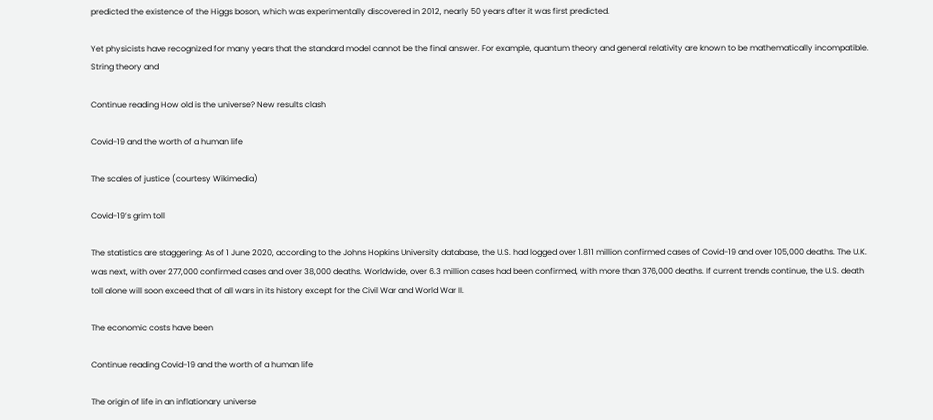predicted the existence of the Higgs boson, which was experimentally discovered in 2012, nearly 50 years after it was first predicted.

Yet physicists have recognized for many years that the standard model cannot be the final answer. For example, quantum theory and general relativity are known to be mathematically incompatible. String theory and

Continue reading How old is the universe? New results clash

Covid-19 and the worth of a human life

The scales of justice (courtesy Wikimedia)

Covid-19’s grim toll

The statistics are staggering: As of 1 June 2020, according to the Johns Hopkins University database, the U.S. had logged over 1.811 million confirmed cases of Covid-19 and over 105,000 deaths. The U.K. was next, with over 277,000 confirmed cases and over 38,000 deaths. Worldwide, over 6.3 million cases had been confirmed, with more than 376,000 deaths. If current trends continue, the U.S. death toll alone will soon exceed that of all wars in its history except for the Civil War and World War II.

The economic costs have been

Continue reading Covid-19 and the worth of a human life

The origin of life in an inflationary universe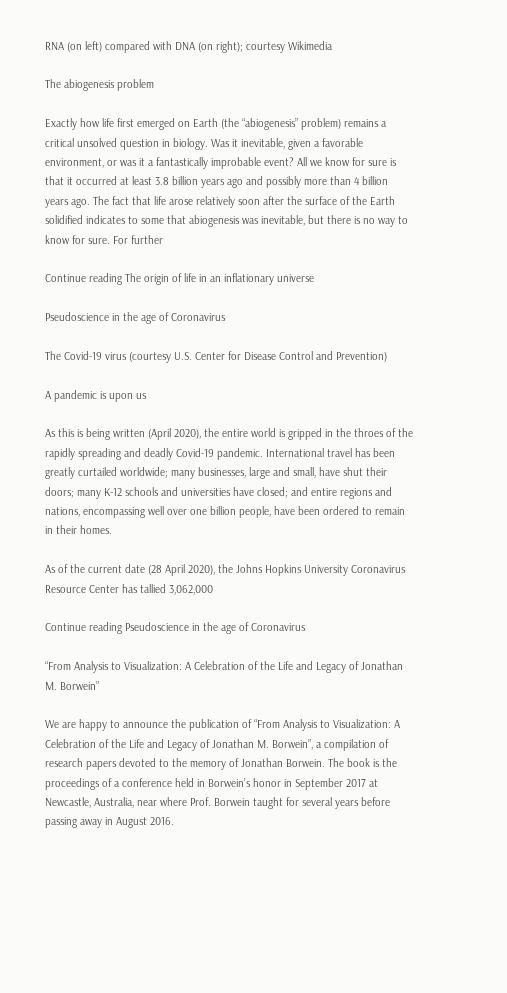RNA (on left) compared with DNA (on right); courtesy Wikimedia

The abiogenesis problem

Exactly how life first emerged on Earth (the “abiogenesis” problem) remains a critical unsolved question in biology. Was it inevitable, given a favorable environment, or was it a fantastically improbable event? All we know for sure is that it occurred at least 3.8 billion years ago and possibly more than 4 billion years ago. The fact that life arose relatively soon after the surface of the Earth solidified indicates to some that abiogenesis was inevitable, but there is no way to know for sure. For further

Continue reading The origin of life in an inflationary universe

Pseudoscience in the age of Coronavirus

The Covid-19 virus (courtesy U.S. Center for Disease Control and Prevention)

A pandemic is upon us

As this is being written (April 2020), the entire world is gripped in the throes of the rapidly spreading and deadly Covid-19 pandemic. International travel has been greatly curtailed worldwide; many businesses, large and small, have shut their doors; many K-12 schools and universities have closed; and entire regions and nations, encompassing well over one billion people, have been ordered to remain in their homes.

As of the current date (28 April 2020), the Johns Hopkins University Coronavirus Resource Center has tallied 3,062,000

Continue reading Pseudoscience in the age of Coronavirus

“From Analysis to Visualization: A Celebration of the Life and Legacy of Jonathan M. Borwein”

We are happy to announce the publication of “From Analysis to Visualization: A Celebration of the Life and Legacy of Jonathan M. Borwein”, a compilation of research papers devoted to the memory of Jonathan Borwein. The book is the proceedings of a conference held in Borwein’s honor in September 2017 at Newcastle, Australia, near where Prof. Borwein taught for several years before passing away in August 2016.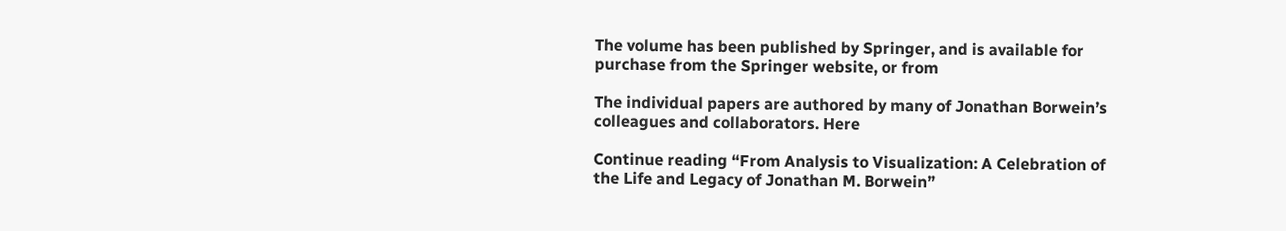The volume has been published by Springer, and is available for purchase from the Springer website, or from

The individual papers are authored by many of Jonathan Borwein’s colleagues and collaborators. Here

Continue reading “From Analysis to Visualization: A Celebration of the Life and Legacy of Jonathan M. Borwein”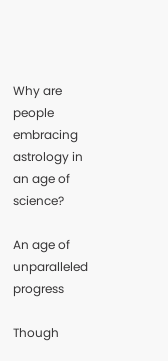Why are people embracing astrology in an age of science?

An age of unparalleled progress

Though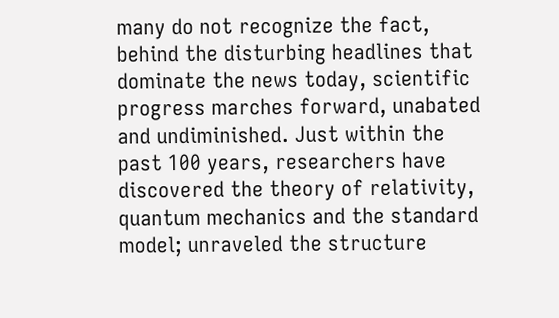many do not recognize the fact, behind the disturbing headlines that dominate the news today, scientific progress marches forward, unabated and undiminished. Just within the past 100 years, researchers have discovered the theory of relativity, quantum mechanics and the standard model; unraveled the structure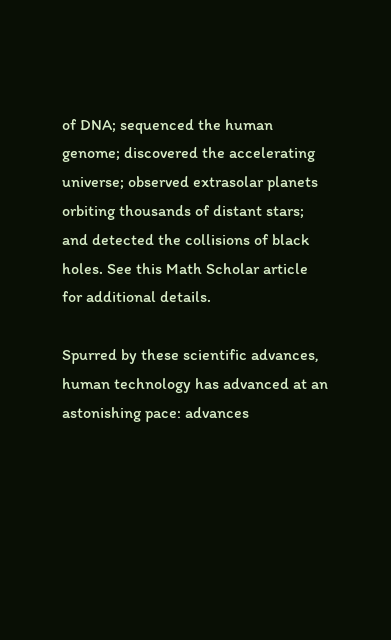of DNA; sequenced the human genome; discovered the accelerating universe; observed extrasolar planets orbiting thousands of distant stars; and detected the collisions of black holes. See this Math Scholar article for additional details.

Spurred by these scientific advances, human technology has advanced at an astonishing pace: advances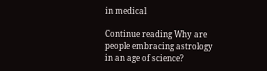in medical

Continue reading Why are people embracing astrology in an age of science?